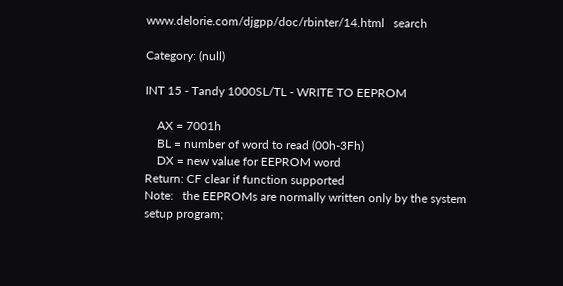www.delorie.com/djgpp/doc/rbinter/14.html   search

Category: (null)

INT 15 - Tandy 1000SL/TL - WRITE TO EEPROM

    AX = 7001h
    BL = number of word to read (00h-3Fh)
    DX = new value for EEPROM word
Return: CF clear if function supported
Note:   the EEPROMs are normally written only by the system setup program;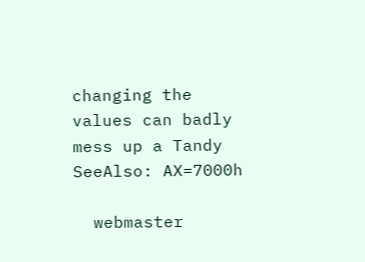changing the values can badly mess up a Tandy
SeeAlso: AX=7000h

  webmaster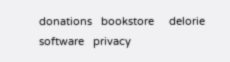donations   bookstore     delorie software   privacy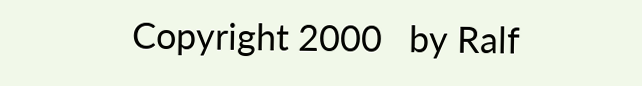Copyright 2000   by Ralf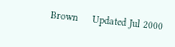Brown     Updated Jul 2000